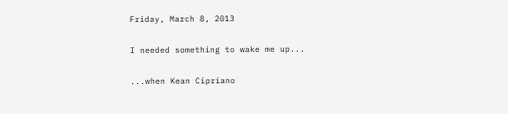Friday, March 8, 2013

I needed something to wake me up...

...when Kean Cipriano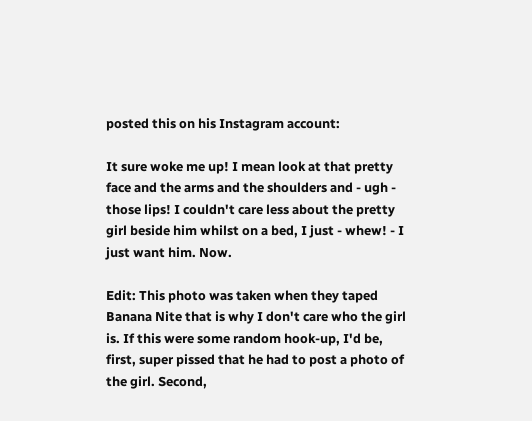posted this on his Instagram account:

It sure woke me up! I mean look at that pretty face and the arms and the shoulders and - ugh - those lips! I couldn't care less about the pretty girl beside him whilst on a bed, I just - whew! - I just want him. Now.

Edit: This photo was taken when they taped Banana Nite that is why I don't care who the girl is. If this were some random hook-up, I'd be, first, super pissed that he had to post a photo of the girl. Second,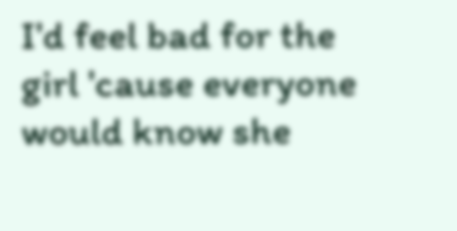I'd feel bad for the girl 'cause everyone would know she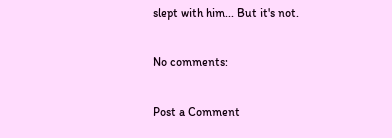slept with him... But it's not.

No comments:

Post a Comment